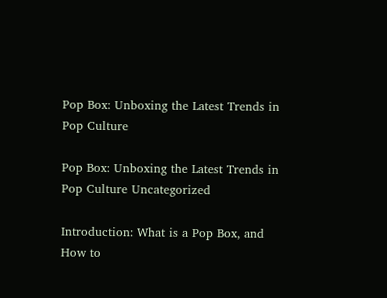Pop Box: Unboxing the Latest Trends in Pop Culture

Pop Box: Unboxing the Latest Trends in Pop Culture Uncategorized

Introduction: What is a Pop Box, and How to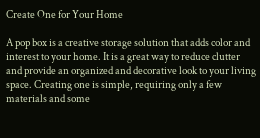Create One for Your Home

A pop box is a creative storage solution that adds color and interest to your home. It is a great way to reduce clutter and provide an organized and decorative look to your living space. Creating one is simple, requiring only a few materials and some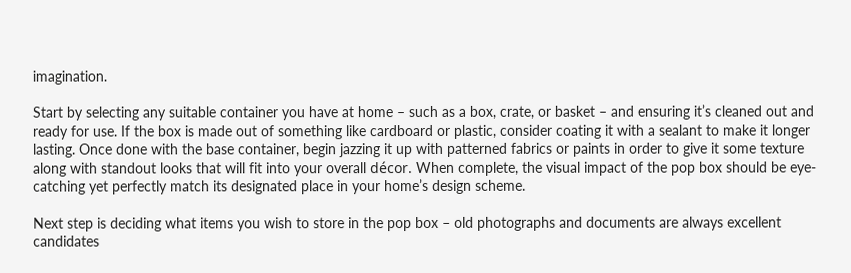imagination.

Start by selecting any suitable container you have at home – such as a box, crate, or basket – and ensuring it’s cleaned out and ready for use. If the box is made out of something like cardboard or plastic, consider coating it with a sealant to make it longer lasting. Once done with the base container, begin jazzing it up with patterned fabrics or paints in order to give it some texture along with standout looks that will fit into your overall décor. When complete, the visual impact of the pop box should be eye-catching yet perfectly match its designated place in your home’s design scheme.

Next step is deciding what items you wish to store in the pop box – old photographs and documents are always excellent candidates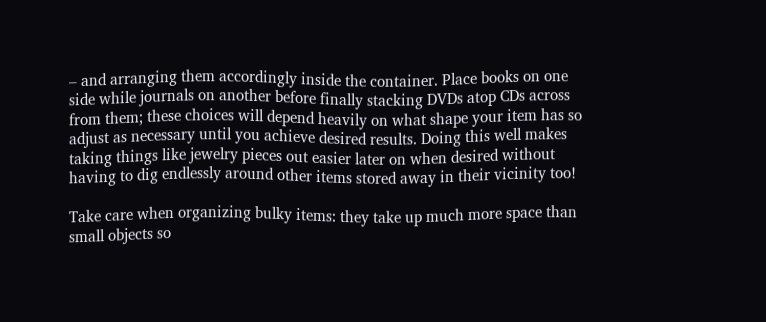– and arranging them accordingly inside the container. Place books on one side while journals on another before finally stacking DVDs atop CDs across from them; these choices will depend heavily on what shape your item has so adjust as necessary until you achieve desired results. Doing this well makes taking things like jewelry pieces out easier later on when desired without having to dig endlessly around other items stored away in their vicinity too!

Take care when organizing bulky items: they take up much more space than small objects so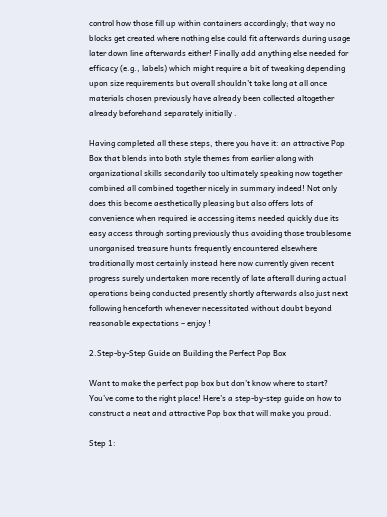control how those fill up within containers accordingly; that way no blocks get created where nothing else could fit afterwards during usage later down line afterwards either! Finally add anything else needed for efficacy (e.g., labels) which might require a bit of tweaking depending upon size requirements but overall shouldn’t take long at all once materials chosen previously have already been collected altogether already beforehand separately initially .

Having completed all these steps, there you have it: an attractive Pop Box that blends into both style themes from earlier along with organizational skills secondarily too ultimately speaking now together combined all combined together nicely in summary indeed! Not only does this become aesthetically pleasing but also offers lots of convenience when required ie accessing items needed quickly due its easy access through sorting previously thus avoiding those troublesome unorganised treasure hunts frequently encountered elsewhere traditionally most certainly instead here now currently given recent progress surely undertaken more recently of late afterall during actual operations being conducted presently shortly afterwards also just next following henceforth whenever necessitated without doubt beyond reasonable expectations – enjoy !

2.Step-by-Step Guide on Building the Perfect Pop Box

Want to make the perfect pop box but don’t know where to start? You’ve come to the right place! Here’s a step-by-step guide on how to construct a neat and attractive Pop box that will make you proud.

Step 1: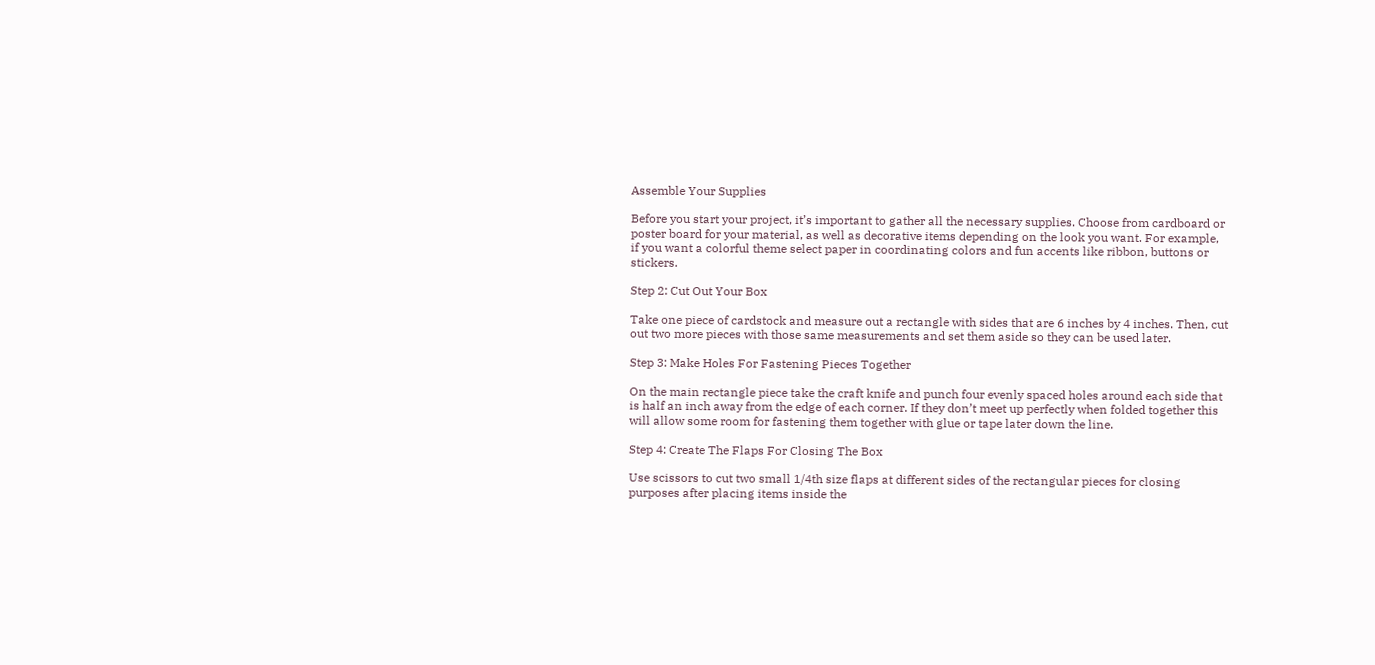Assemble Your Supplies

Before you start your project, it’s important to gather all the necessary supplies. Choose from cardboard or poster board for your material, as well as decorative items depending on the look you want. For example, if you want a colorful theme select paper in coordinating colors and fun accents like ribbon, buttons or stickers.

Step 2: Cut Out Your Box

Take one piece of cardstock and measure out a rectangle with sides that are 6 inches by 4 inches. Then, cut out two more pieces with those same measurements and set them aside so they can be used later.

Step 3: Make Holes For Fastening Pieces Together

On the main rectangle piece take the craft knife and punch four evenly spaced holes around each side that is half an inch away from the edge of each corner. If they don’t meet up perfectly when folded together this will allow some room for fastening them together with glue or tape later down the line.

Step 4: Create The Flaps For Closing The Box

Use scissors to cut two small 1/4th size flaps at different sides of the rectangular pieces for closing purposes after placing items inside the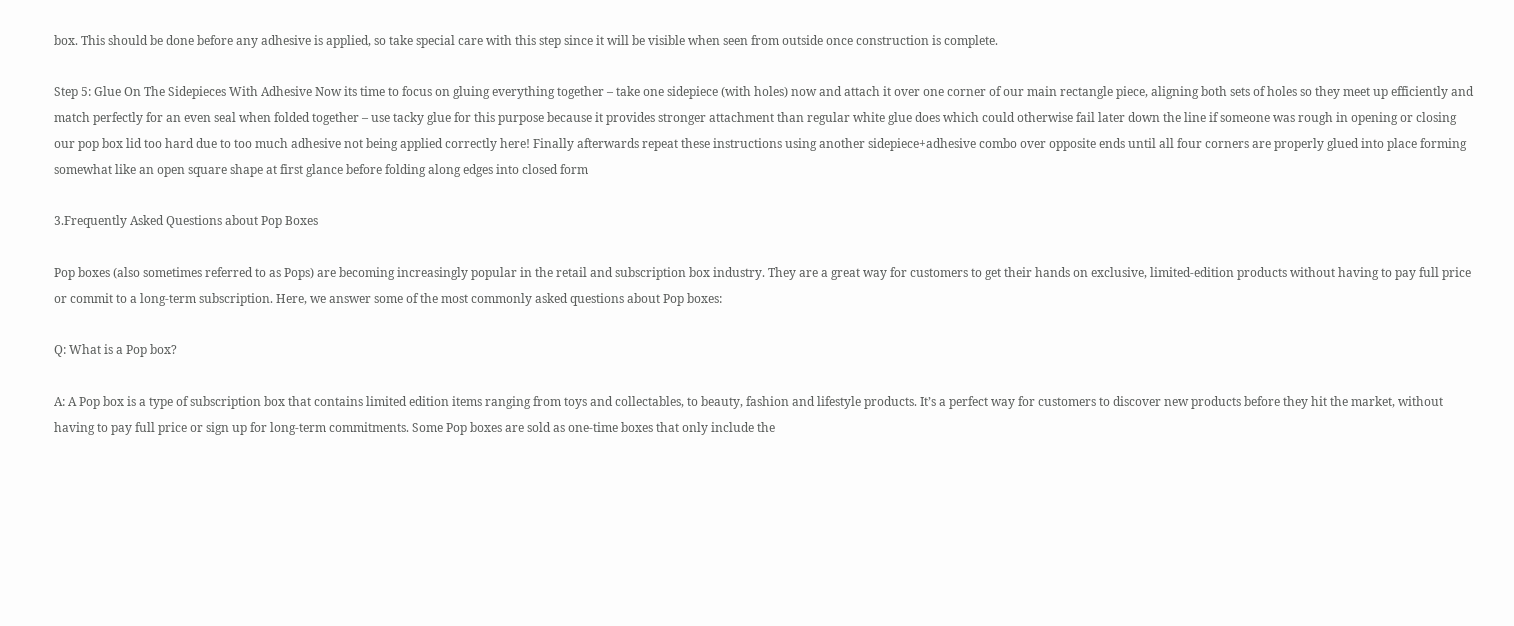box. This should be done before any adhesive is applied, so take special care with this step since it will be visible when seen from outside once construction is complete.

Step 5: Glue On The Sidepieces With Adhesive Now its time to focus on gluing everything together – take one sidepiece (with holes) now and attach it over one corner of our main rectangle piece, aligning both sets of holes so they meet up efficiently and match perfectly for an even seal when folded together – use tacky glue for this purpose because it provides stronger attachment than regular white glue does which could otherwise fail later down the line if someone was rough in opening or closing our pop box lid too hard due to too much adhesive not being applied correctly here! Finally afterwards repeat these instructions using another sidepiece+adhesive combo over opposite ends until all four corners are properly glued into place forming somewhat like an open square shape at first glance before folding along edges into closed form

3.Frequently Asked Questions about Pop Boxes

Pop boxes (also sometimes referred to as Pops) are becoming increasingly popular in the retail and subscription box industry. They are a great way for customers to get their hands on exclusive, limited-edition products without having to pay full price or commit to a long-term subscription. Here, we answer some of the most commonly asked questions about Pop boxes:

Q: What is a Pop box?

A: A Pop box is a type of subscription box that contains limited edition items ranging from toys and collectables, to beauty, fashion and lifestyle products. It’s a perfect way for customers to discover new products before they hit the market, without having to pay full price or sign up for long-term commitments. Some Pop boxes are sold as one-time boxes that only include the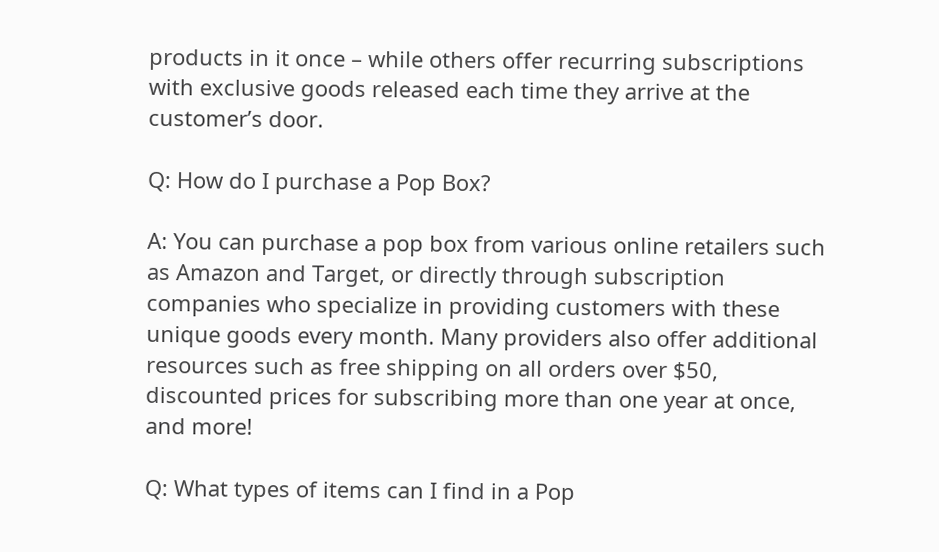products in it once – while others offer recurring subscriptions with exclusive goods released each time they arrive at the customer’s door.

Q: How do I purchase a Pop Box?

A: You can purchase a pop box from various online retailers such as Amazon and Target, or directly through subscription companies who specialize in providing customers with these unique goods every month. Many providers also offer additional resources such as free shipping on all orders over $50, discounted prices for subscribing more than one year at once, and more!

Q: What types of items can I find in a Pop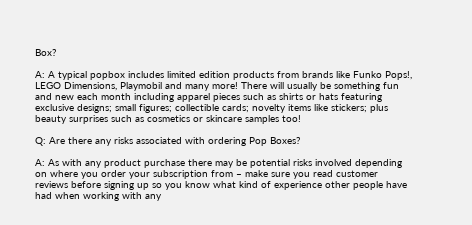Box?

A: A typical popbox includes limited edition products from brands like Funko Pops!, LEGO Dimensions, Playmobil and many more! There will usually be something fun and new each month including apparel pieces such as shirts or hats featuring exclusive designs; small figures; collectible cards; novelty items like stickers; plus beauty surprises such as cosmetics or skincare samples too!

Q: Are there any risks associated with ordering Pop Boxes?

A: As with any product purchase there may be potential risks involved depending on where you order your subscription from – make sure you read customer reviews before signing up so you know what kind of experience other people have had when working with any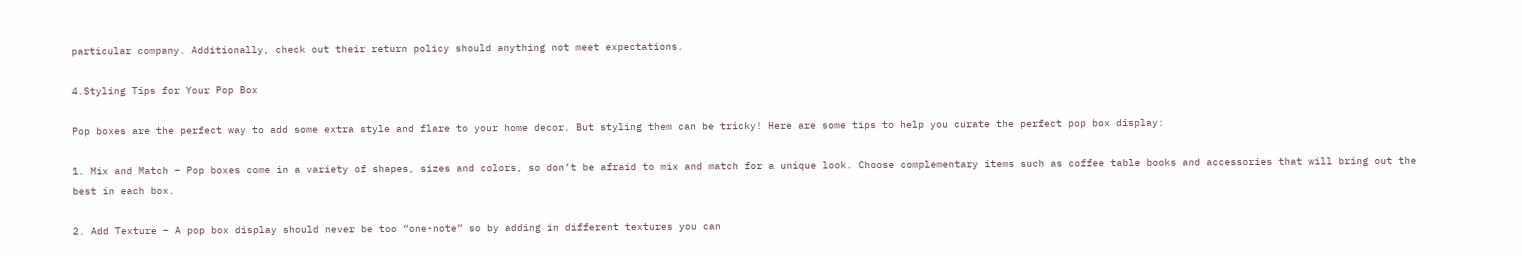particular company. Additionally, check out their return policy should anything not meet expectations.

4.Styling Tips for Your Pop Box

Pop boxes are the perfect way to add some extra style and flare to your home decor. But styling them can be tricky! Here are some tips to help you curate the perfect pop box display:

1. Mix and Match – Pop boxes come in a variety of shapes, sizes and colors, so don’t be afraid to mix and match for a unique look. Choose complementary items such as coffee table books and accessories that will bring out the best in each box.

2. Add Texture – A pop box display should never be too “one-note” so by adding in different textures you can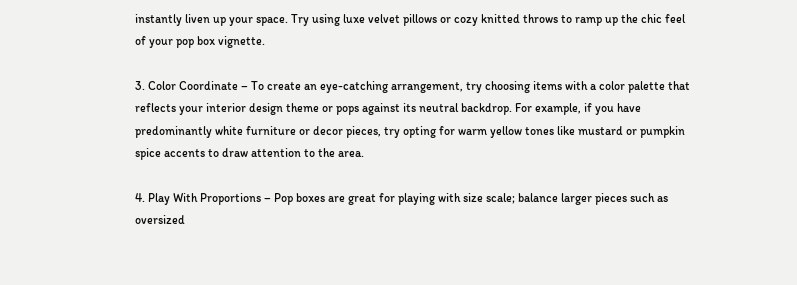instantly liven up your space. Try using luxe velvet pillows or cozy knitted throws to ramp up the chic feel of your pop box vignette.

3. Color Coordinate – To create an eye-catching arrangement, try choosing items with a color palette that reflects your interior design theme or pops against its neutral backdrop. For example, if you have predominantly white furniture or decor pieces, try opting for warm yellow tones like mustard or pumpkin spice accents to draw attention to the area.

4. Play With Proportions – Pop boxes are great for playing with size scale; balance larger pieces such as oversized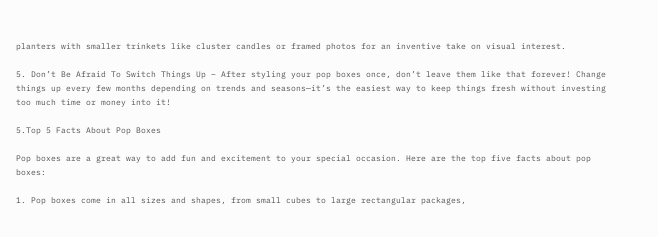planters with smaller trinkets like cluster candles or framed photos for an inventive take on visual interest.

5. Don’t Be Afraid To Switch Things Up – After styling your pop boxes once, don’t leave them like that forever! Change things up every few months depending on trends and seasons—it’s the easiest way to keep things fresh without investing too much time or money into it!

5.Top 5 Facts About Pop Boxes

Pop boxes are a great way to add fun and excitement to your special occasion. Here are the top five facts about pop boxes:

1. Pop boxes come in all sizes and shapes, from small cubes to large rectangular packages,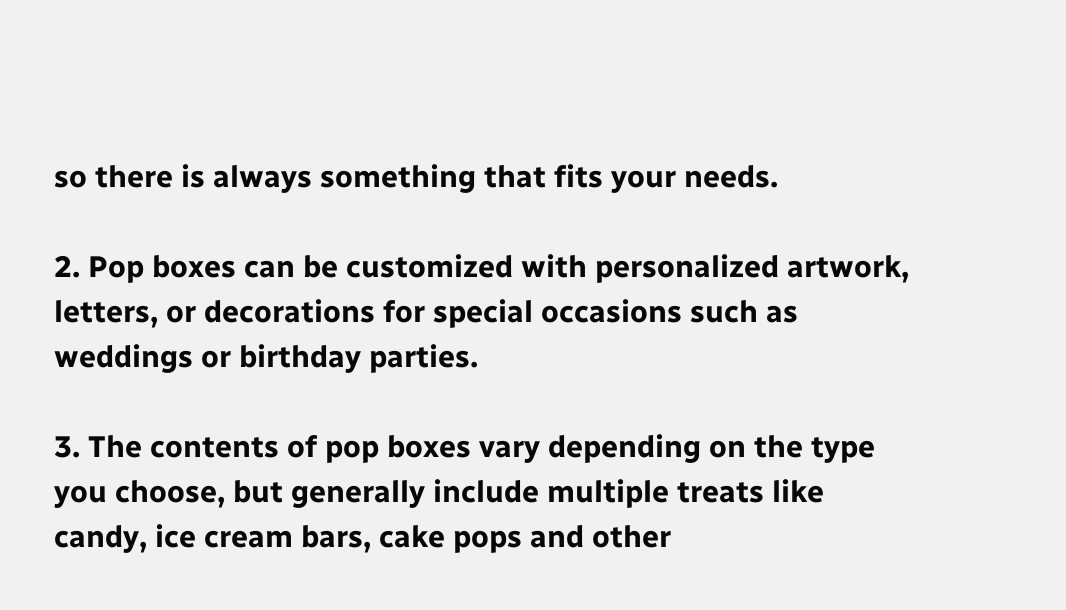so there is always something that fits your needs.

2. Pop boxes can be customized with personalized artwork, letters, or decorations for special occasions such as weddings or birthday parties.

3. The contents of pop boxes vary depending on the type you choose, but generally include multiple treats like candy, ice cream bars, cake pops and other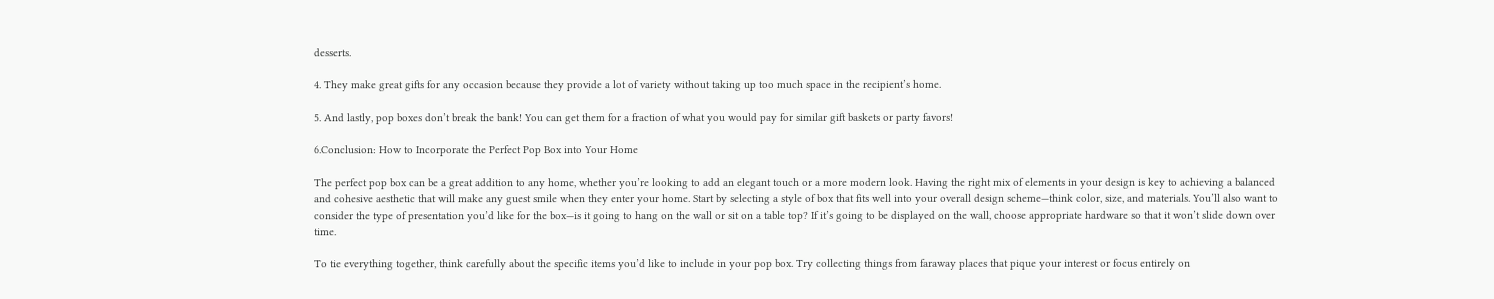desserts.

4. They make great gifts for any occasion because they provide a lot of variety without taking up too much space in the recipient’s home.

5. And lastly, pop boxes don’t break the bank! You can get them for a fraction of what you would pay for similar gift baskets or party favors!

6.Conclusion: How to Incorporate the Perfect Pop Box into Your Home

The perfect pop box can be a great addition to any home, whether you’re looking to add an elegant touch or a more modern look. Having the right mix of elements in your design is key to achieving a balanced and cohesive aesthetic that will make any guest smile when they enter your home. Start by selecting a style of box that fits well into your overall design scheme—think color, size, and materials. You’ll also want to consider the type of presentation you’d like for the box—is it going to hang on the wall or sit on a table top? If it’s going to be displayed on the wall, choose appropriate hardware so that it won’t slide down over time.

To tie everything together, think carefully about the specific items you’d like to include in your pop box. Try collecting things from faraway places that pique your interest or focus entirely on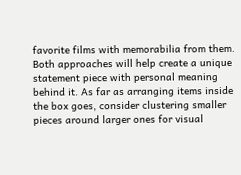favorite films with memorabilia from them. Both approaches will help create a unique statement piece with personal meaning behind it. As far as arranging items inside the box goes, consider clustering smaller pieces around larger ones for visual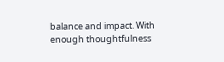balance and impact. With enough thoughtfulness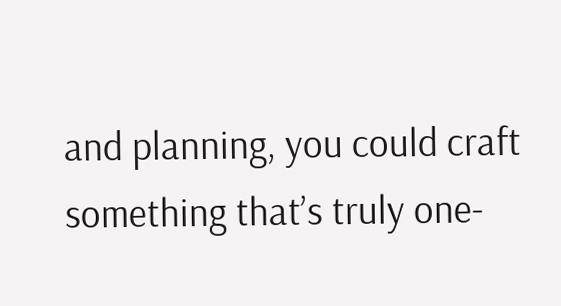and planning, you could craft something that’s truly one-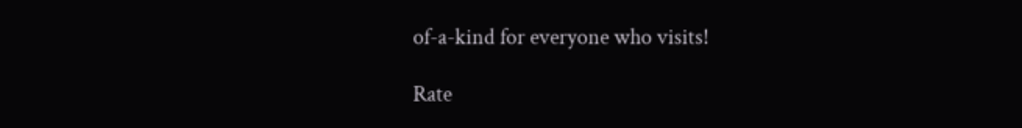of-a-kind for everyone who visits!

Rate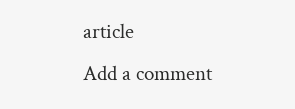article
Add a comment